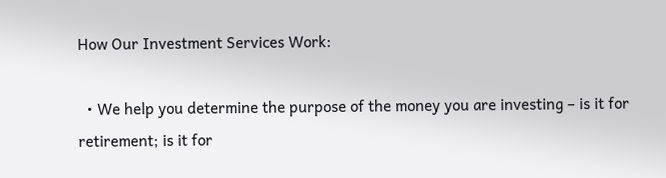How Our Investment Services Work:

  • We help you determine the purpose of the money you are investing – is it for retirement; is it for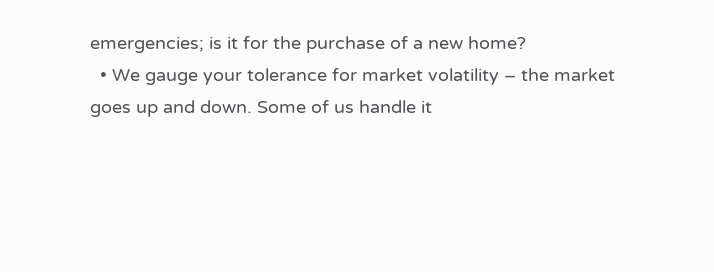emergencies; is it for the purchase of a new home?
  • We gauge your tolerance for market volatility – the market goes up and down. Some of us handle it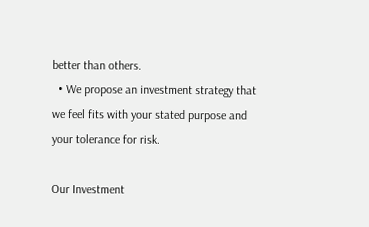better than others.
  • We propose an investment strategy that we feel fits with your stated purpose and your tolerance for risk.

Our Investment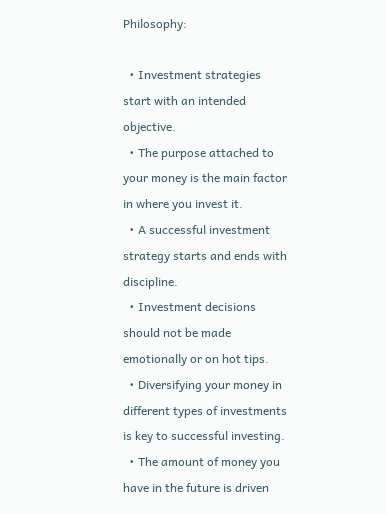Philosophy:

  • Investment strategies start with an intended objective.
  • The purpose attached to your money is the main factor in where you invest it.
  • A successful investment strategy starts and ends with discipline.
  • Investment decisions should not be made emotionally or on hot tips.
  • Diversifying your money in different types of investments is key to successful investing.
  • The amount of money you have in the future is driven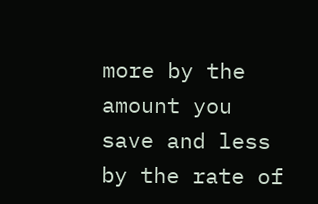more by the amount you save and less by the rate of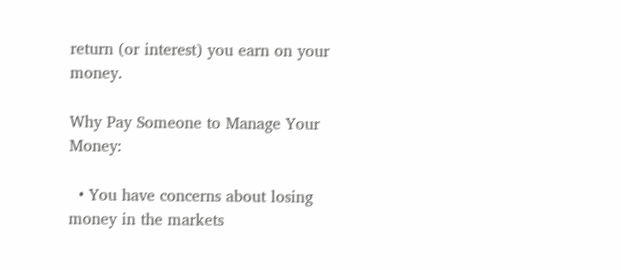return (or interest) you earn on your money.

Why Pay Someone to Manage Your Money:

  • You have concerns about losing money in the markets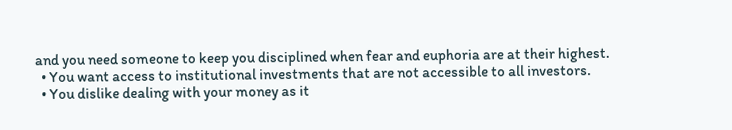and you need someone to keep you disciplined when fear and euphoria are at their highest.
  • You want access to institutional investments that are not accessible to all investors.
  • You dislike dealing with your money as it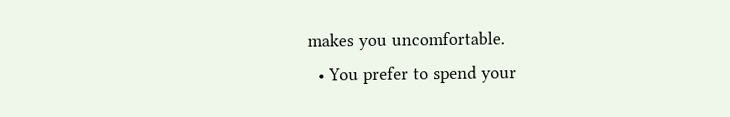makes you uncomfortable.
  • You prefer to spend your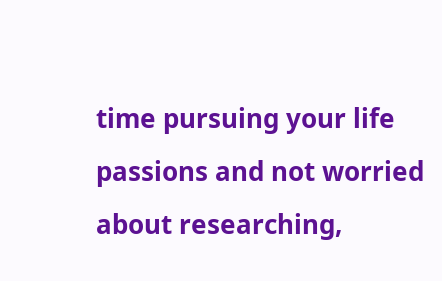time pursuing your life passions and not worried about researching,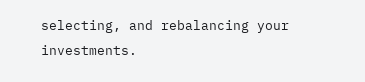selecting, and rebalancing your investments.